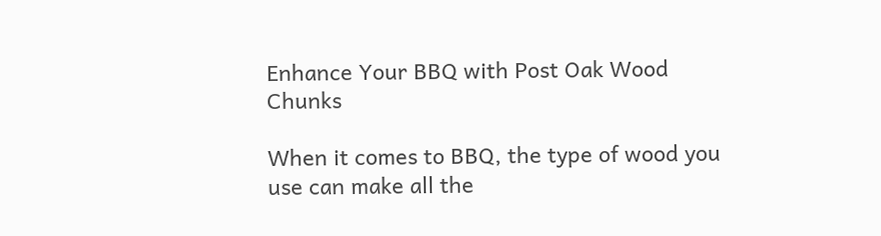Enhance Your BBQ with Post Oak Wood Chunks

When it comes to BBQ, the type of wood you use can make all the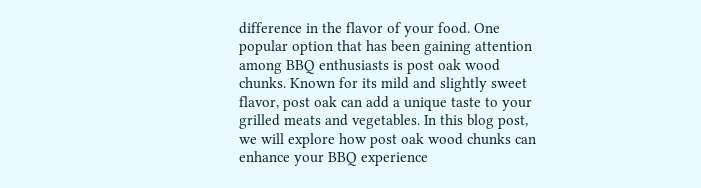difference in the flavor of your food. One popular option that has been gaining attention among BBQ enthusiasts is post oak wood chunks. Known for its mild and slightly sweet flavor, post oak can add a unique taste to your grilled meats and vegetables. In this blog post, we will explore how post oak wood chunks can enhance your BBQ experience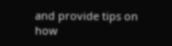and provide tips on how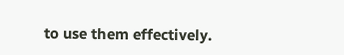to use them effectively.